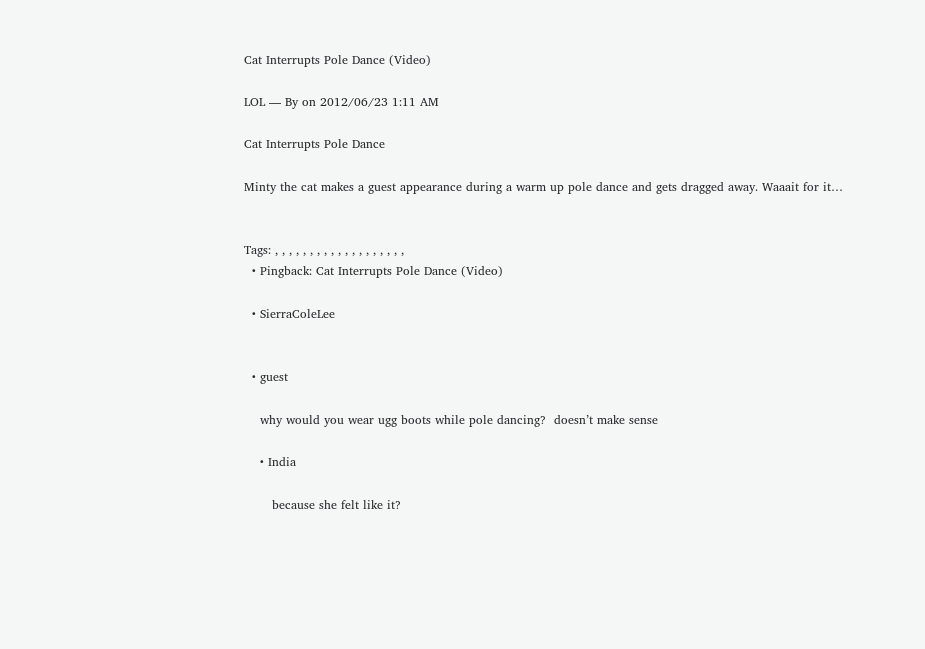Cat Interrupts Pole Dance (Video)

LOL — By on 2012/06/23 1:11 AM

Cat Interrupts Pole Dance

Minty the cat makes a guest appearance during a warm up pole dance and gets dragged away. Waaait for it…


Tags: , , , , , , , , , , , , , , , , , , ,
  • Pingback: Cat Interrupts Pole Dance (Video)

  • SierraColeLee


  • guest

    why would you wear ugg boots while pole dancing?  doesn’t make sense

    • India

       because she felt like it?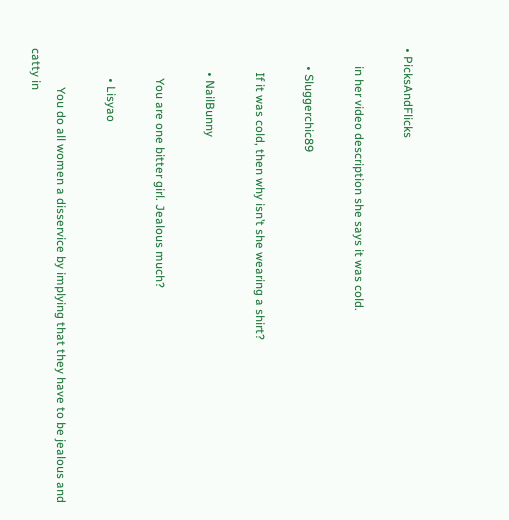• PicksAndFlicks

      in her video description she says it was cold.

      • Sluggerchic89

        If it was cold, then why isn’t she wearing a shirt?

        • NailBunny

          You are one bitter girl. Jealous much?

          • Lisyao

             You do all women a disservice by implying that they have to be jealous and catty in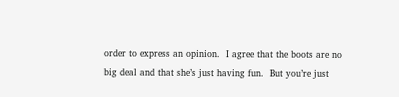order to express an opinion.  I agree that the boots are no big deal and that she’s just having fun.  But you’re just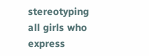stereotyping all girls who express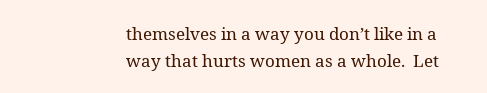themselves in a way you don’t like in a way that hurts women as a whole.  Let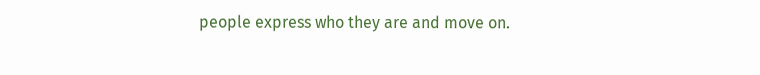people express who they are and move on.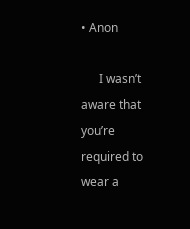• Anon

      I wasn’t aware that you’re required to wear a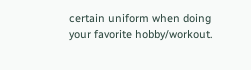certain uniform when doing your favorite hobby/workout.